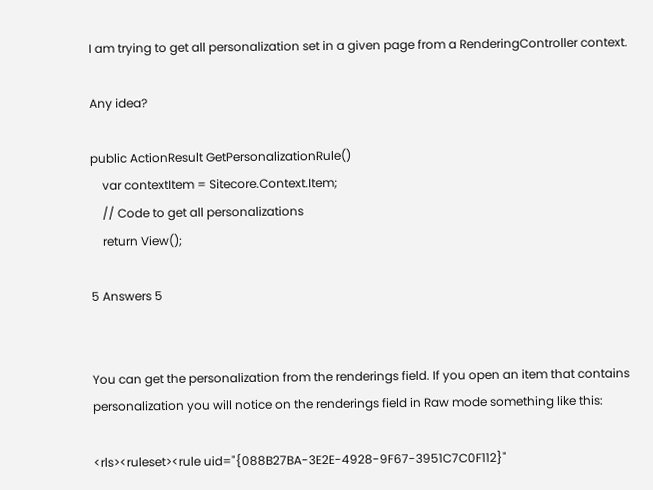I am trying to get all personalization set in a given page from a RenderingController context.

Any idea?

public ActionResult GetPersonalizationRule()
    var contextItem = Sitecore.Context.Item;
    // Code to get all personalizations
    return View();

5 Answers 5


You can get the personalization from the renderings field. If you open an item that contains personalization you will notice on the renderings field in Raw mode something like this:

<rls><ruleset><rule uid="{088B27BA-3E2E-4928-9F67-3951C7C0F112}"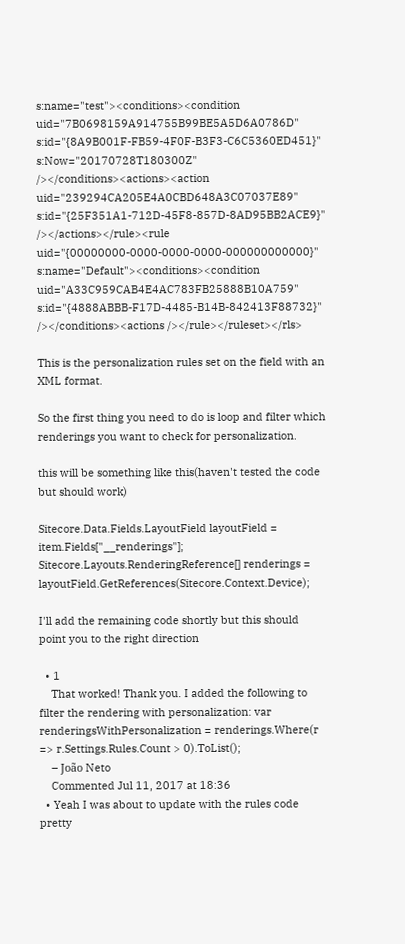s:name="test"><conditions><condition uid="7B0698159A914755B99BE5A5D6A0786D" s:id="{8A9B001F-FB59-4F0F-B3F3-C6C5360ED451}" s:Now="20170728T180300Z" /></conditions><actions><action uid="239294CA205E4A0CBD648A3C07037E89" s:id="{25F351A1-712D-45F8-857D-8AD95BB2ACE9}" /></actions></rule><rule uid="{00000000-0000-0000-0000-000000000000}" s:name="Default"><conditions><condition uid="A33C959CAB4E4AC783FB25888B10A759" s:id="{4888ABBB-F17D-4485-B14B-842413F88732}" /></conditions><actions /></rule></ruleset></rls>

This is the personalization rules set on the field with an XML format.

So the first thing you need to do is loop and filter which renderings you want to check for personalization.

this will be something like this(haven't tested the code but should work)

Sitecore.Data.Fields.LayoutField layoutField = item.Fields["__renderings"];
Sitecore.Layouts.RenderingReference[] renderings = layoutField.GetReferences(Sitecore.Context.Device);

I'll add the remaining code shortly but this should point you to the right direction

  • 1
    That worked! Thank you. I added the following to filter the rendering with personalization: var renderingsWithPersonalization = renderings.Where(r => r.Settings.Rules.Count > 0).ToList();
    – João Neto
    Commented Jul 11, 2017 at 18:36
  • Yeah I was about to update with the rules code pretty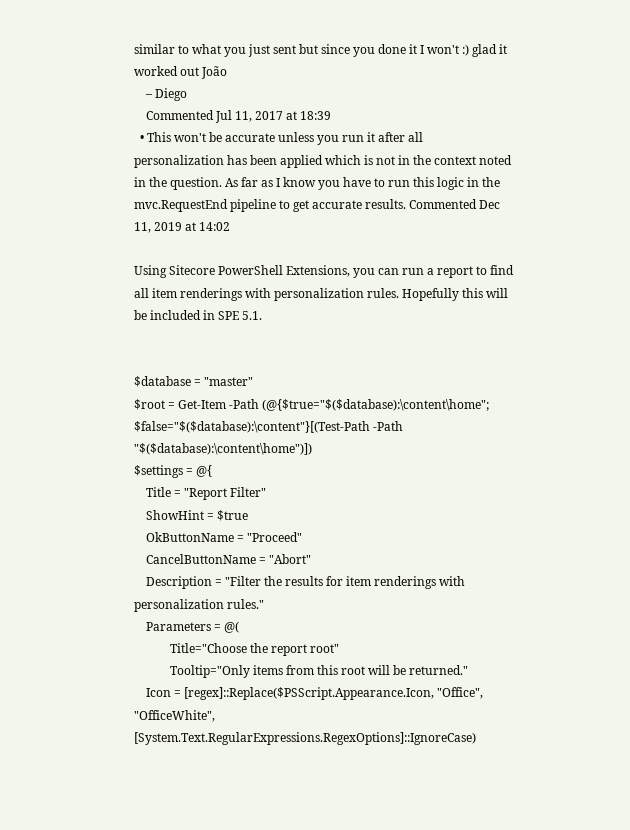similar to what you just sent but since you done it I won't :) glad it worked out João
    – Diego
    Commented Jul 11, 2017 at 18:39
  • This won't be accurate unless you run it after all personalization has been applied which is not in the context noted in the question. As far as I know you have to run this logic in the mvc.RequestEnd pipeline to get accurate results. Commented Dec 11, 2019 at 14:02

Using Sitecore PowerShell Extensions, you can run a report to find all item renderings with personalization rules. Hopefully this will be included in SPE 5.1.


$database = "master"
$root = Get-Item -Path (@{$true="$($database):\content\home"; $false="$($database):\content"}[(Test-Path -Path "$($database):\content\home")])
$settings = @{
    Title = "Report Filter"
    ShowHint = $true
    OkButtonName = "Proceed"
    CancelButtonName = "Abort"
    Description = "Filter the results for item renderings with personalization rules."
    Parameters = @(
            Title="Choose the report root"
            Tooltip="Only items from this root will be returned."
    Icon = [regex]::Replace($PSScript.Appearance.Icon, "Office", "OfficeWhite", [System.Text.RegularExpressions.RegexOptions]::IgnoreCase)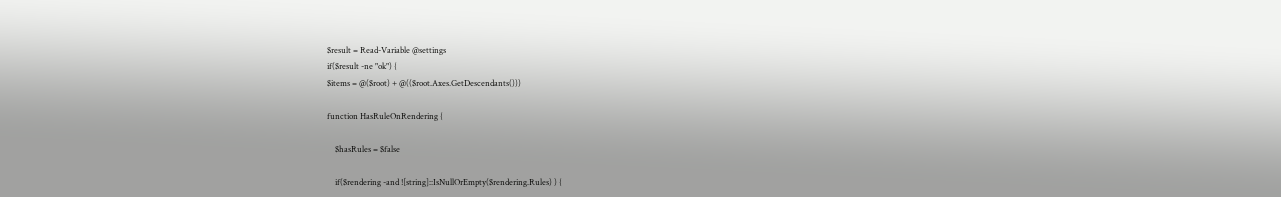$result = Read-Variable @settings
if($result -ne "ok") {
$items = @($root) + @(($root.Axes.GetDescendants()))

function HasRuleOnRendering {

    $hasRules = $false

    if($rendering -and ![string]::IsNullOrEmpty($rendering.Rules) ) {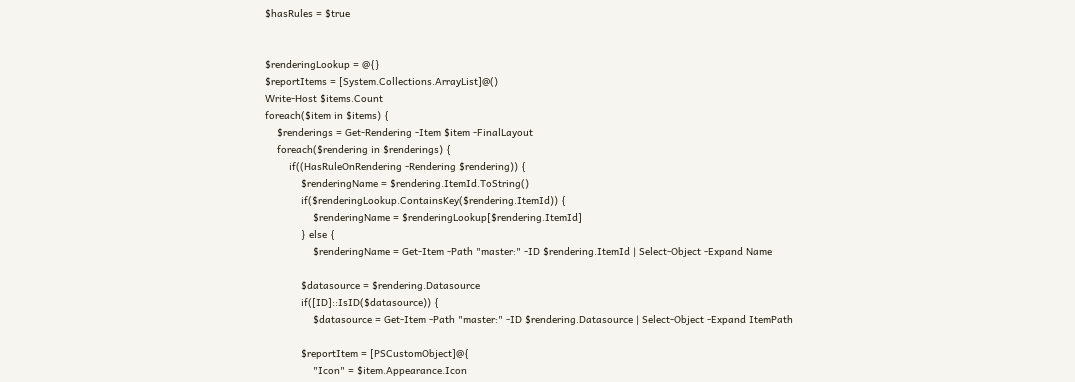$hasRules = $true


$renderingLookup = @{}
$reportItems = [System.Collections.ArrayList]@()
Write-Host $items.Count
foreach($item in $items) {
    $renderings = Get-Rendering -Item $item -FinalLayout
    foreach($rendering in $renderings) {
        if((HasRuleOnRendering -Rendering $rendering)) {
            $renderingName = $rendering.ItemId.ToString()
            if($renderingLookup.ContainsKey($rendering.ItemId)) {
                $renderingName = $renderingLookup[$rendering.ItemId]
            } else {
                $renderingName = Get-Item -Path "master:" -ID $rendering.ItemId | Select-Object -Expand Name

            $datasource = $rendering.Datasource
            if([ID]::IsID($datasource)) {
                $datasource = Get-Item -Path "master:" -ID $rendering.Datasource | Select-Object -Expand ItemPath

            $reportItem = [PSCustomObject]@{
                "Icon" = $item.Appearance.Icon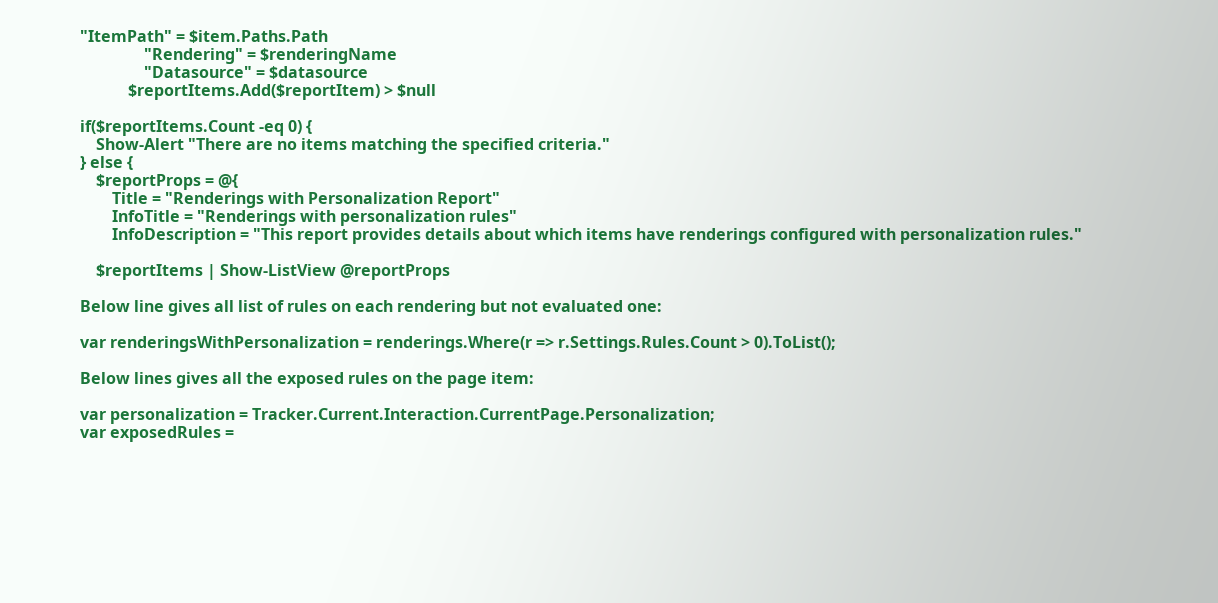"ItemPath" = $item.Paths.Path
                "Rendering" = $renderingName
                "Datasource" = $datasource
            $reportItems.Add($reportItem) > $null

if($reportItems.Count -eq 0) {
    Show-Alert "There are no items matching the specified criteria."
} else {
    $reportProps = @{
        Title = "Renderings with Personalization Report"
        InfoTitle = "Renderings with personalization rules"
        InfoDescription = "This report provides details about which items have renderings configured with personalization rules."

    $reportItems | Show-ListView @reportProps

Below line gives all list of rules on each rendering but not evaluated one:

var renderingsWithPersonalization = renderings.Where(r => r.Settings.Rules.Count > 0).ToList();

Below lines gives all the exposed rules on the page item:

var personalization = Tracker.Current.Interaction.CurrentPage.Personalization;
var exposedRules =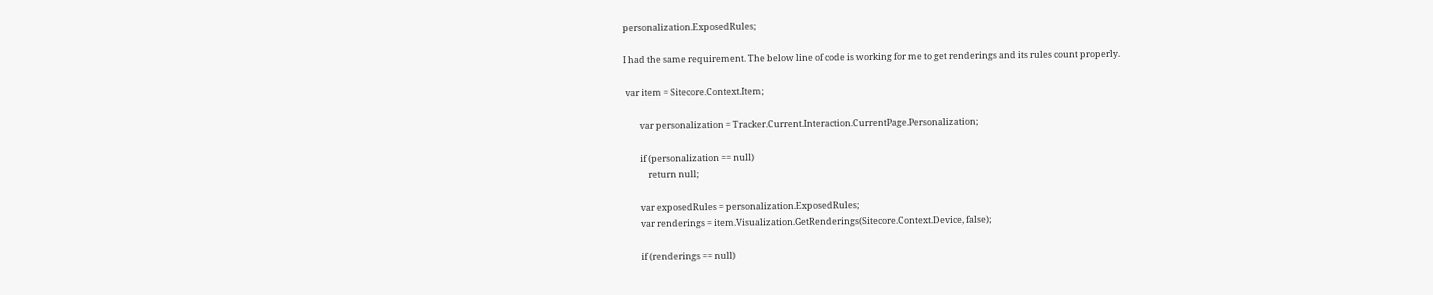personalization.ExposedRules;

I had the same requirement. The below line of code is working for me to get renderings and its rules count properly.

 var item = Sitecore.Context.Item;

        var personalization = Tracker.Current.Interaction.CurrentPage.Personalization;

        if (personalization == null)
            return null;

        var exposedRules = personalization.ExposedRules;
        var renderings = item.Visualization.GetRenderings(Sitecore.Context.Device, false);

        if (renderings == null)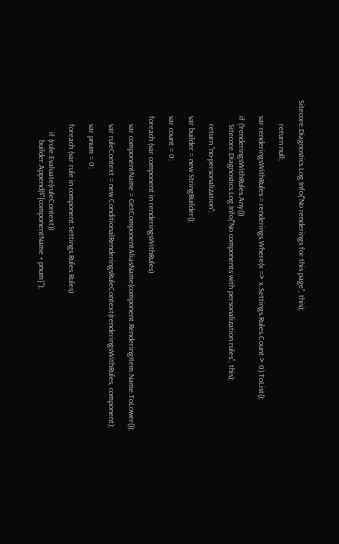Sitecore.Diagnostics.Log.Info("No renderings for this page", this);

            return null;

        var renderingsWithRules = renderings.Where(x => x.Settings.Rules.Count > 0).ToList();

        if (!renderingsWithRules.Any())
            Sitecore.Diagnostics.Log.Info("No components with personalization rules", this);

            return "no-personalization";

        var builder = new StringBuilder();

        var count = 0;

        foreach (var component in renderingsWithRules)

            var componentName = GetComponentAliasName(component.RenderingItem.Name.ToLower());

            var ruleContext = new ConditionalRenderingsRuleContext(renderingsWithRules, component);

            var pnum = 0;

            foreach (var rule in component.Settings.Rules.Rules)

                if (rule.Evaluate(ruleContext))
                    builder.Append($"{componentName + pnum}");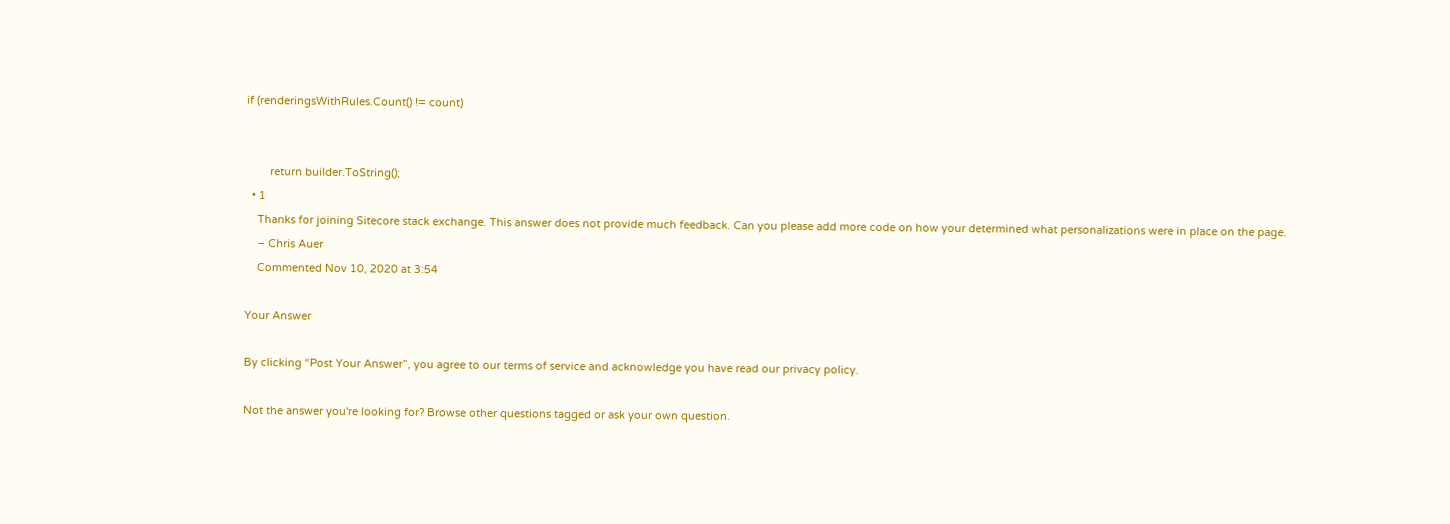if (renderingsWithRules.Count() != count)


        return builder.ToString();
  • 1
    Thanks for joining Sitecore stack exchange. This answer does not provide much feedback. Can you please add more code on how your determined what personalizations were in place on the page.
    – Chris Auer
    Commented Nov 10, 2020 at 3:54

Your Answer

By clicking “Post Your Answer”, you agree to our terms of service and acknowledge you have read our privacy policy.

Not the answer you're looking for? Browse other questions tagged or ask your own question.